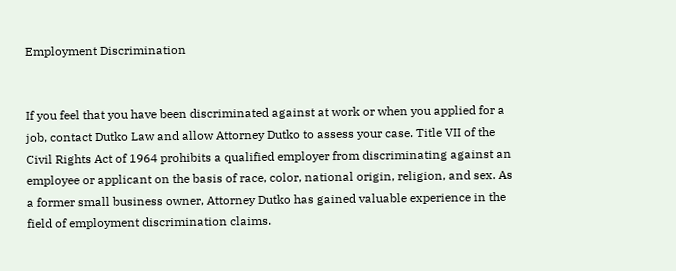Employment Discrimination


If you feel that you have been discriminated against at work or when you applied for a job, contact Dutko Law and allow Attorney Dutko to assess your case. Title VII of the Civil Rights Act of 1964 prohibits a qualified employer from discriminating against an employee or applicant on the basis of race, color, national origin, religion, and sex. As a former small business owner, Attorney Dutko has gained valuable experience in the field of employment discrimination claims.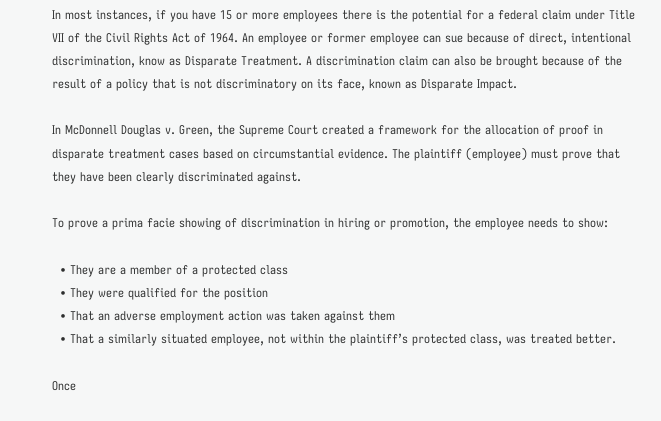In most instances, if you have 15 or more employees there is the potential for a federal claim under Title VII of the Civil Rights Act of 1964. An employee or former employee can sue because of direct, intentional discrimination, know as Disparate Treatment. A discrimination claim can also be brought because of the result of a policy that is not discriminatory on its face, known as Disparate Impact.

In McDonnell Douglas v. Green, the Supreme Court created a framework for the allocation of proof in disparate treatment cases based on circumstantial evidence. The plaintiff (employee) must prove that they have been clearly discriminated against.

To prove a prima facie showing of discrimination in hiring or promotion, the employee needs to show:

  • They are a member of a protected class
  • They were qualified for the position
  • That an adverse employment action was taken against them
  • That a similarly situated employee, not within the plaintiff’s protected class, was treated better.

Once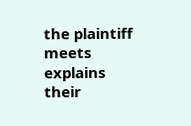the plaintiff meets explains their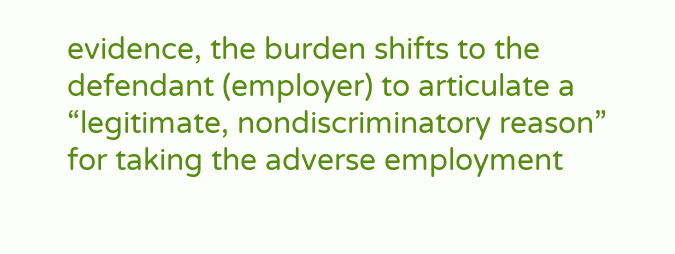evidence, the burden shifts to the defendant (employer) to articulate a “legitimate, nondiscriminatory reason” for taking the adverse employment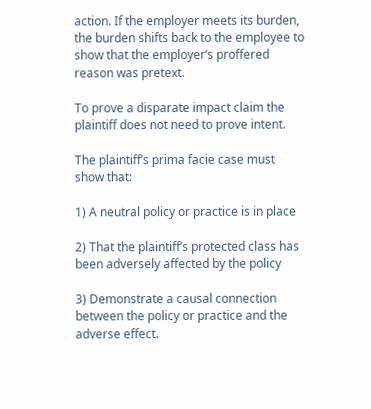action. If the employer meets its burden, the burden shifts back to the employee to show that the employer’s proffered reason was pretext.

To prove a disparate impact claim the plaintiff does not need to prove intent.

The plaintiff’s prima facie case must show that:

1) A neutral policy or practice is in place

2) That the plaintiff’s protected class has been adversely affected by the policy

3) Demonstrate a causal connection between the policy or practice and the adverse effect.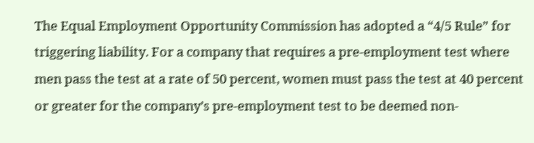The Equal Employment Opportunity Commission has adopted a “4/5 Rule” for triggering liability. For a company that requires a pre-employment test where men pass the test at a rate of 50 percent, women must pass the test at 40 percent or greater for the company’s pre-employment test to be deemed non-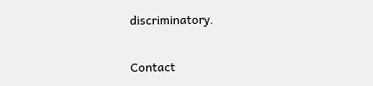discriminatory.

Contact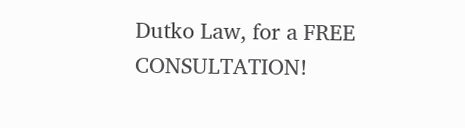Dutko Law, for a FREE CONSULTATION!